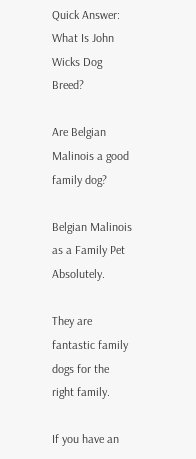Quick Answer: What Is John Wicks Dog Breed?

Are Belgian Malinois a good family dog?

Belgian Malinois as a Family Pet Absolutely.

They are fantastic family dogs for the right family.

If you have an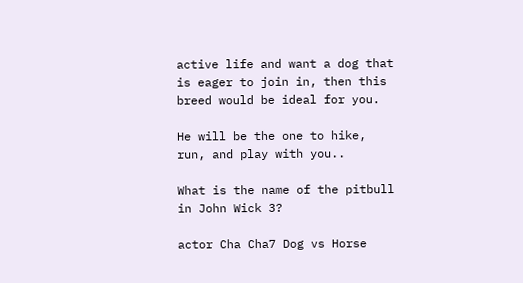active life and want a dog that is eager to join in, then this breed would be ideal for you.

He will be the one to hike, run, and play with you..

What is the name of the pitbull in John Wick 3?

actor Cha Cha7 Dog vs Horse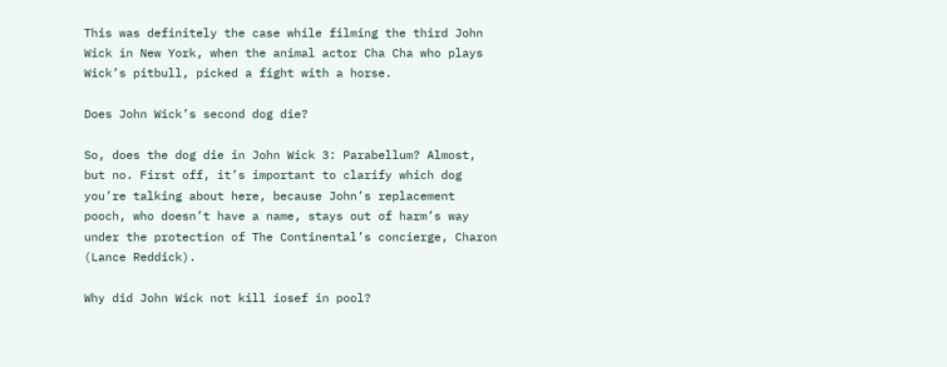This was definitely the case while filming the third John Wick in New York, when the animal actor Cha Cha who plays Wick’s pitbull, picked a fight with a horse.

Does John Wick’s second dog die?

So, does the dog die in John Wick 3: Parabellum? Almost, but no. First off, it’s important to clarify which dog you’re talking about here, because John’s replacement pooch, who doesn’t have a name, stays out of harm’s way under the protection of The Continental’s concierge, Charon (Lance Reddick).

Why did John Wick not kill iosef in pool?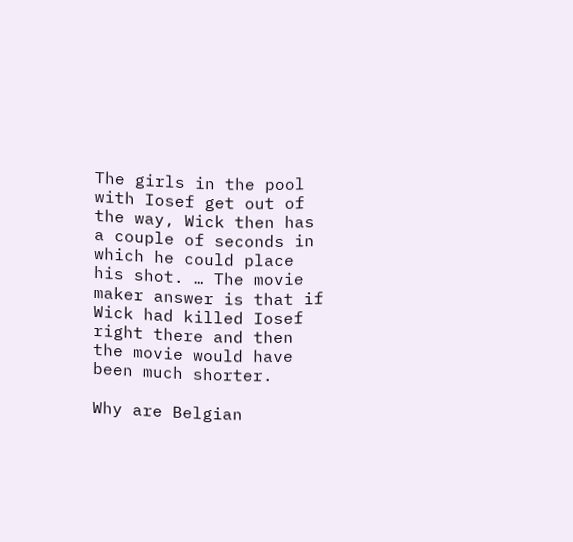The girls in the pool with Iosef get out of the way, Wick then has a couple of seconds in which he could place his shot. … The movie maker answer is that if Wick had killed Iosef right there and then the movie would have been much shorter.

Why are Belgian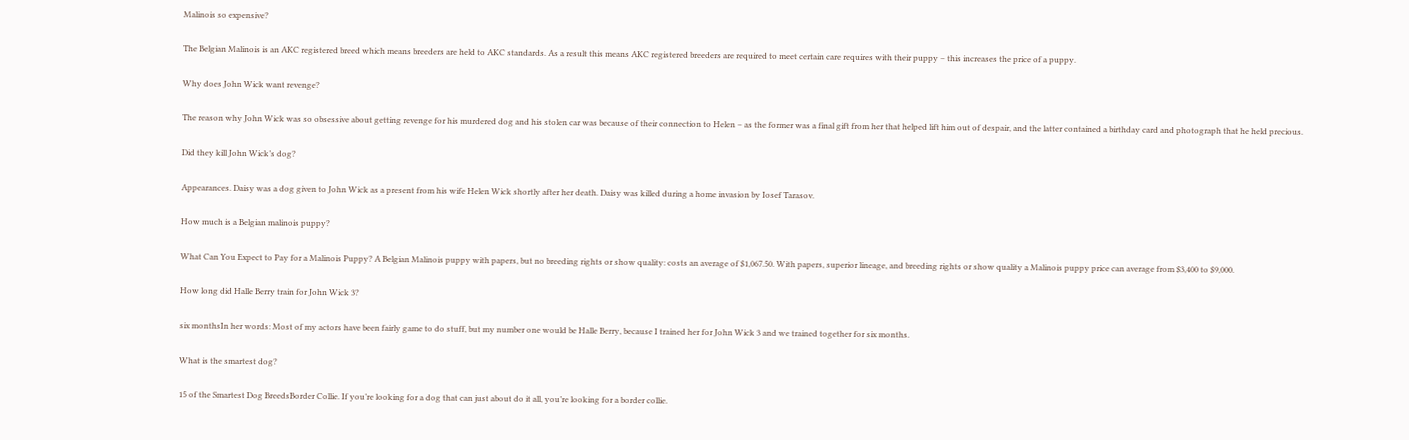Malinois so expensive?

The Belgian Malinois is an AKC registered breed which means breeders are held to AKC standards. As a result this means AKC registered breeders are required to meet certain care requires with their puppy – this increases the price of a puppy.

Why does John Wick want revenge?

The reason why John Wick was so obsessive about getting revenge for his murdered dog and his stolen car was because of their connection to Helen – as the former was a final gift from her that helped lift him out of despair, and the latter contained a birthday card and photograph that he held precious.

Did they kill John Wick’s dog?

Appearances. Daisy was a dog given to John Wick as a present from his wife Helen Wick shortly after her death. Daisy was killed during a home invasion by Iosef Tarasov.

How much is a Belgian malinois puppy?

What Can You Expect to Pay for a Malinois Puppy? A Belgian Malinois puppy with papers, but no breeding rights or show quality: costs an average of $1,067.50. With papers, superior lineage, and breeding rights or show quality a Malinois puppy price can average from $3,400 to $9,000.

How long did Halle Berry train for John Wick 3?

six monthsIn her words: Most of my actors have been fairly game to do stuff, but my number one would be Halle Berry, because I trained her for John Wick 3 and we trained together for six months.

What is the smartest dog?

15 of the Smartest Dog BreedsBorder Collie. If you’re looking for a dog that can just about do it all, you’re looking for a border collie.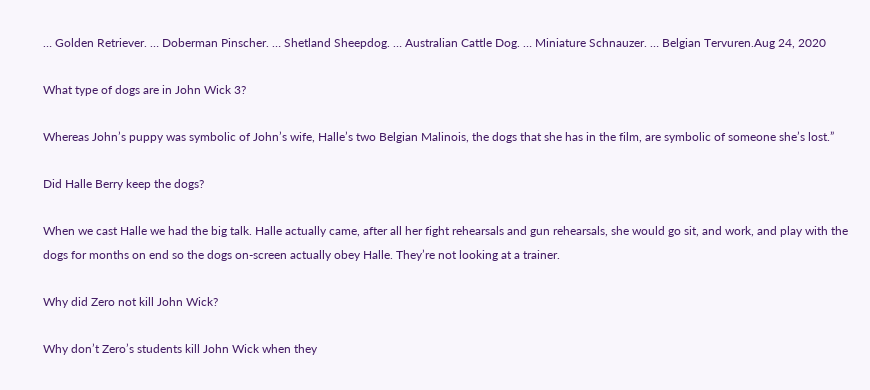… Golden Retriever. … Doberman Pinscher. … Shetland Sheepdog. … Australian Cattle Dog. … Miniature Schnauzer. … Belgian Tervuren.Aug 24, 2020

What type of dogs are in John Wick 3?

Whereas John’s puppy was symbolic of John’s wife, Halle’s two Belgian Malinois, the dogs that she has in the film, are symbolic of someone she’s lost.”

Did Halle Berry keep the dogs?

When we cast Halle we had the big talk. Halle actually came, after all her fight rehearsals and gun rehearsals, she would go sit, and work, and play with the dogs for months on end so the dogs on-screen actually obey Halle. They’re not looking at a trainer.

Why did Zero not kill John Wick?

Why don’t Zero’s students kill John Wick when they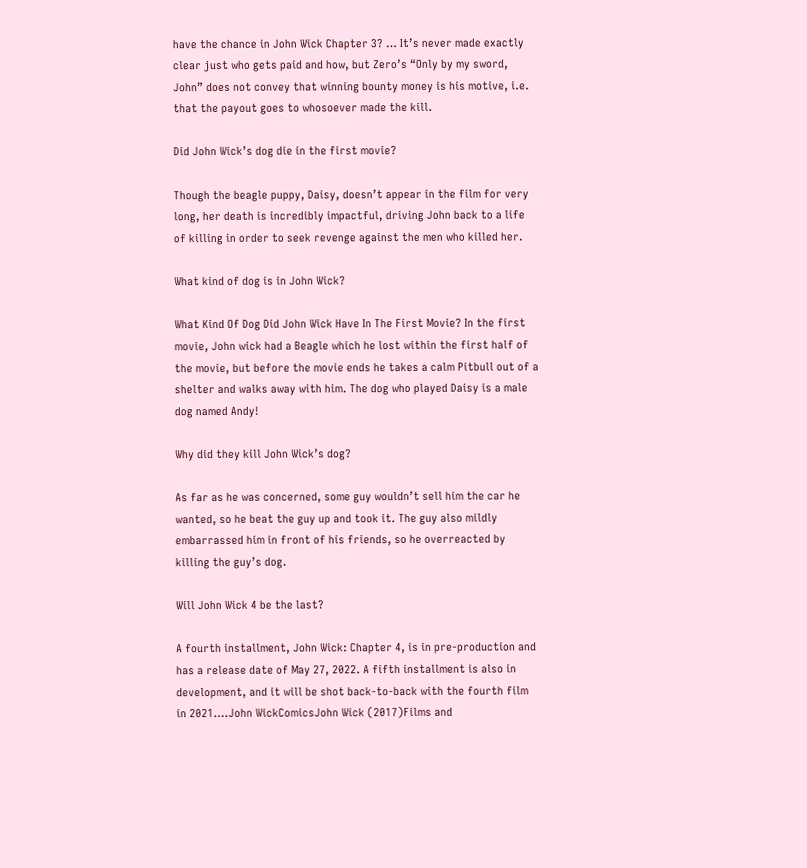have the chance in John Wick Chapter 3? … It’s never made exactly clear just who gets paid and how, but Zero’s “Only by my sword, John” does not convey that winning bounty money is his motive, i.e. that the payout goes to whosoever made the kill.

Did John Wick’s dog die in the first movie?

Though the beagle puppy, Daisy, doesn’t appear in the film for very long, her death is incredibly impactful, driving John back to a life of killing in order to seek revenge against the men who killed her.

What kind of dog is in John Wick?

What Kind Of Dog Did John Wick Have In The First Movie? In the first movie, John wick had a Beagle which he lost within the first half of the movie, but before the movie ends he takes a calm Pitbull out of a shelter and walks away with him. The dog who played Daisy is a male dog named Andy!

Why did they kill John Wick’s dog?

As far as he was concerned, some guy wouldn’t sell him the car he wanted, so he beat the guy up and took it. The guy also mildly embarrassed him in front of his friends, so he overreacted by killing the guy’s dog.

Will John Wick 4 be the last?

A fourth installment, John Wick: Chapter 4, is in pre-production and has a release date of May 27, 2022. A fifth installment is also in development, and it will be shot back-to-back with the fourth film in 2021….John WickComicsJohn Wick (2017)Films and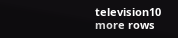television10 more rows